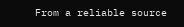From a reliable source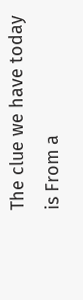The clue we have today is From a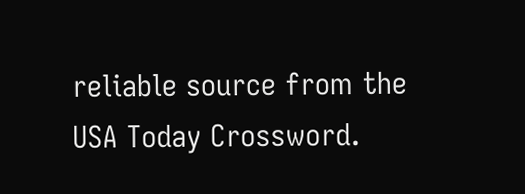reliable source from the USA Today Crossword.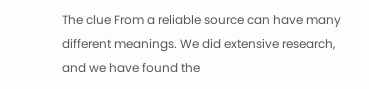The clue From a reliable source can have many different meanings. We did extensive research, and we have found the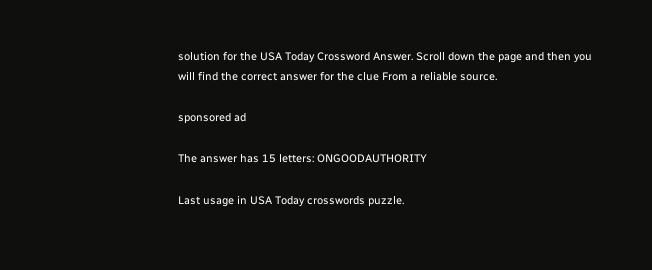solution for the USA Today Crossword Answer. Scroll down the page and then you will find the correct answer for the clue From a reliable source.

sponsored ad

The answer has 15 letters: ONGOODAUTHORITY

Last usage in USA Today crosswords puzzle.